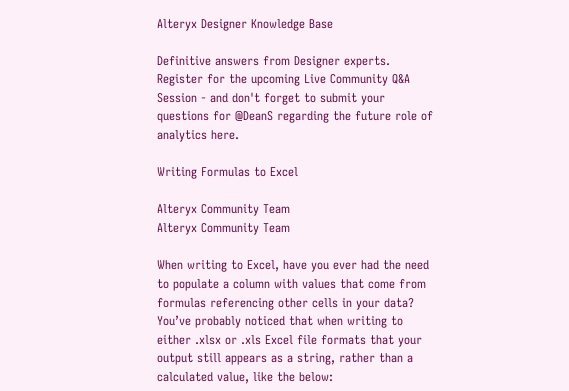Alteryx Designer Knowledge Base

Definitive answers from Designer experts.
Register for the upcoming Live Community Q&A Session - and don't forget to submit your questions for @DeanS regarding the future role of analytics here.

Writing Formulas to Excel

Alteryx Community Team
Alteryx Community Team

When writing to Excel, have you ever had the need to populate a column with values that come from formulas referencing other cells in your data? You’ve probably noticed that when writing to either .xlsx or .xls Excel file formats that your output still appears as a string, rather than a calculated value, like the below: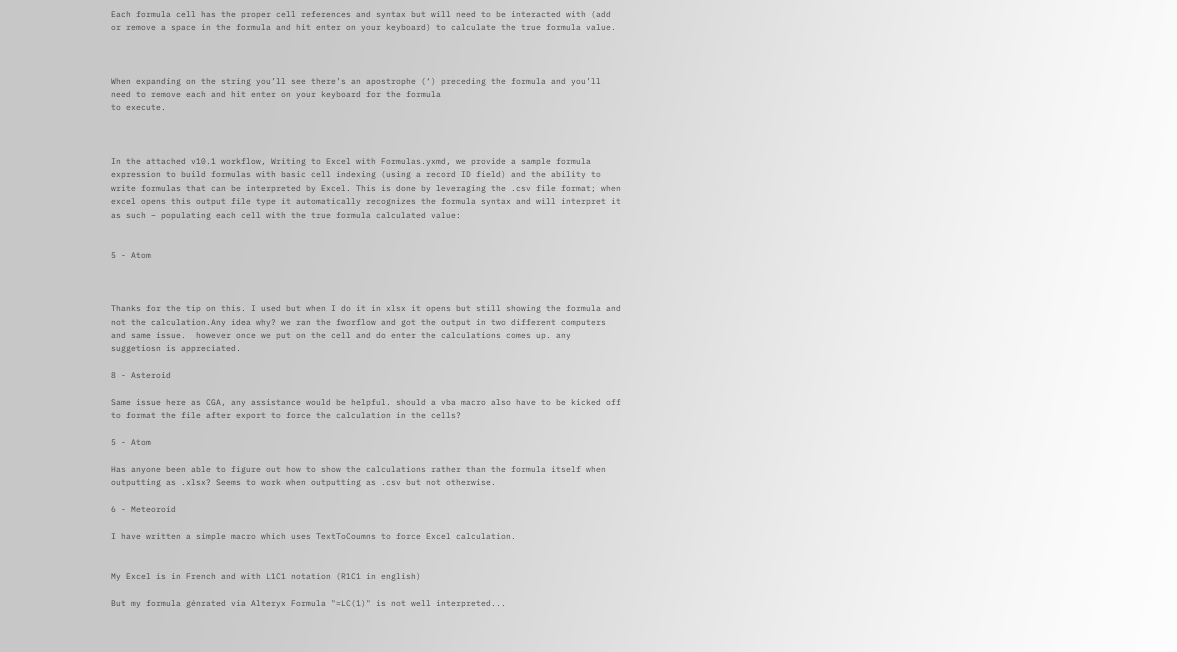Each formula cell has the proper cell references and syntax but will need to be interacted with (add or remove a space in the formula and hit enter on your keyboard) to calculate the true formula value.



When expanding on the string you’ll see there’s an apostrophe (‘) preceding the formula and you’ll need to remove each and hit enter on your keyboard for the formula
to execute.



In the attached v10.1 workflow, Writing to Excel with Formulas.yxmd, we provide a sample formula expression to build formulas with basic cell indexing (using a record ID field) and the ability to write formulas that can be interpreted by Excel. This is done by leveraging the .csv file format; when excel opens this output file type it automatically recognizes the formula syntax and will interpret it as such – populating each cell with the true formula calculated value:


5 - Atom



Thanks for the tip on this. I used but when I do it in xlsx it opens but still showing the formula and not the calculation.Any idea why? we ran the fworflow and got the output in two different computers and same issue.  however once we put on the cell and do enter the calculations comes up. any suggetiosn is appreciated.

8 - Asteroid

Same issue here as CGA, any assistance would be helpful. should a vba macro also have to be kicked off to format the file after export to force the calculation in the cells?

5 - Atom

Has anyone been able to figure out how to show the calculations rather than the formula itself when outputting as .xlsx? Seems to work when outputting as .csv but not otherwise.

6 - Meteoroid

I have written a simple macro which uses TextToCoumns to force Excel calculation.


My Excel is in French and with L1C1 notation (R1C1 in english)

But my formula génrated via Alteryx Formula "=LC(1)" is not well interpreted...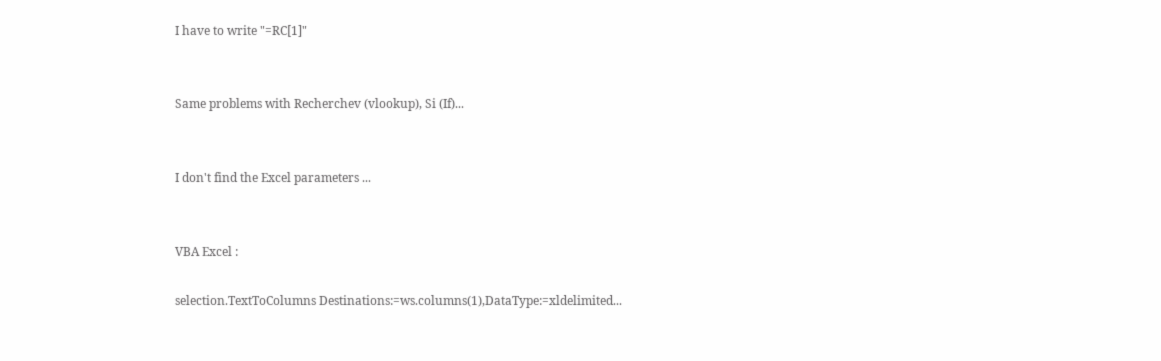I have to write "=RC[1]"


Same problems with Recherchev (vlookup), Si (If)...


I don't find the Excel parameters ...


VBA Excel :

selection.TextToColumns Destinations:=ws.columns(1),DataType:=xldelimited...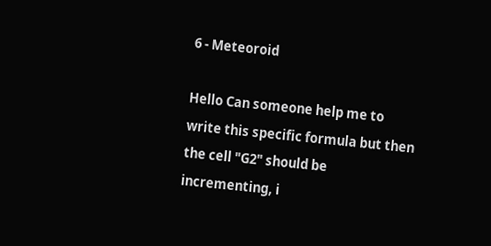6 - Meteoroid

Hello Can someone help me to write this specific formula but then the cell "G2" should be incrementing, i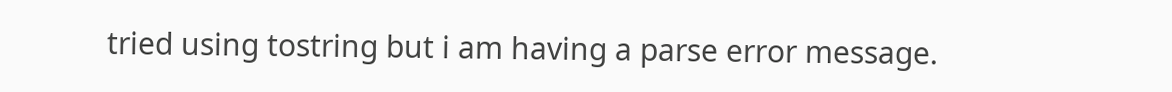tried using tostring but i am having a parse error message.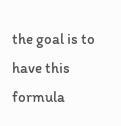the goal is to have this formula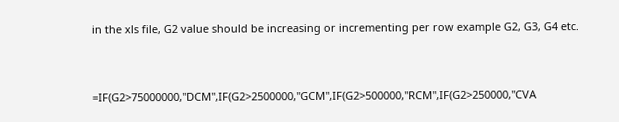in the xls file, G2 value should be increasing or incrementing per row example G2, G3, G4 etc.


=IF(G2>75000000,"DCM",IF(G2>2500000,"GCM",IF(G2>500000,"RCM",IF(G2>250000,"CVA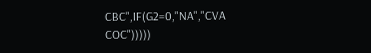CBC",IF(G2=0,"NA","CVA COC")))))